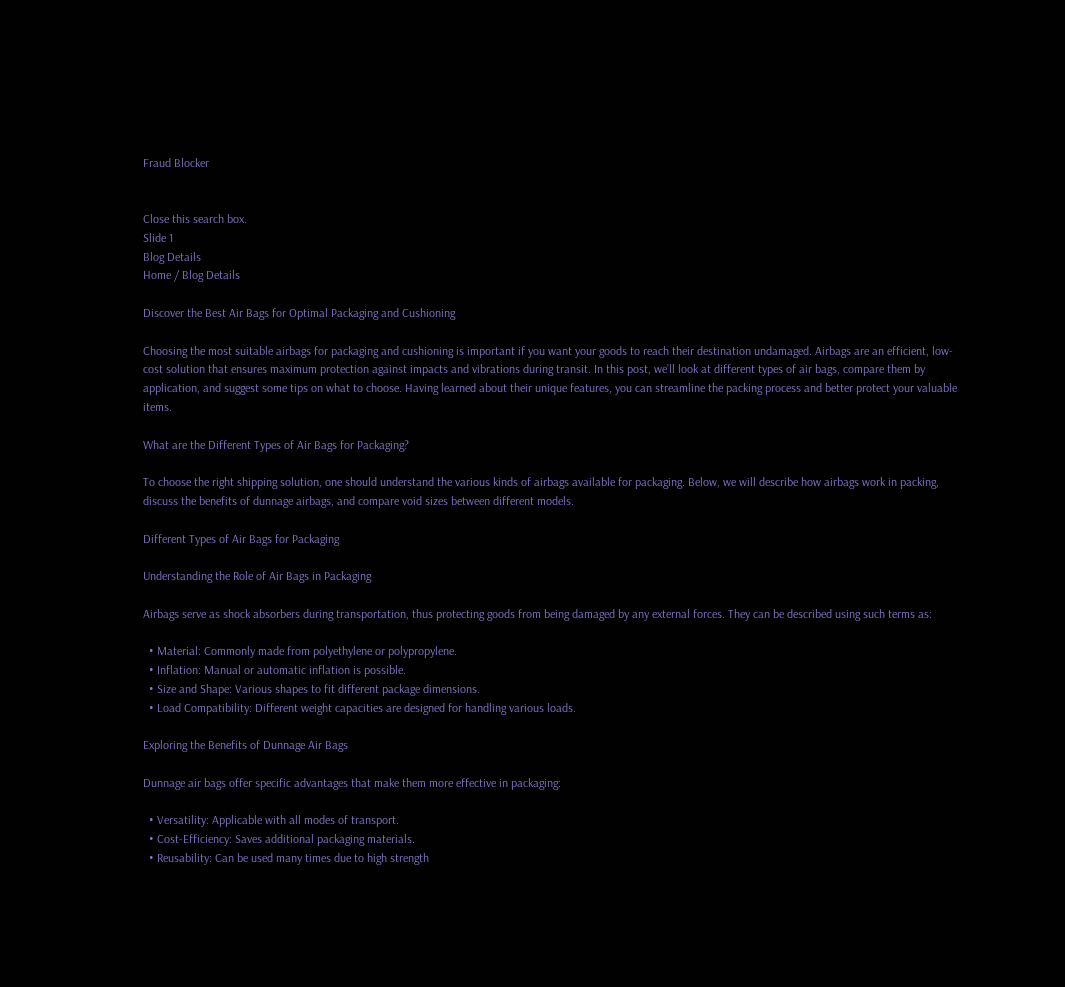Fraud Blocker


Close this search box.
Slide 1
Blog Details
Home / Blog Details

Discover the Best Air Bags for Optimal Packaging and Cushioning

Choosing the most suitable airbags for packaging and cushioning is important if you want your goods to reach their destination undamaged. Airbags are an efficient, low-cost solution that ensures maximum protection against impacts and vibrations during transit. In this post, we’ll look at different types of air bags, compare them by application, and suggest some tips on what to choose. Having learned about their unique features, you can streamline the packing process and better protect your valuable items.

What are the Different Types of Air Bags for Packaging?

To choose the right shipping solution, one should understand the various kinds of airbags available for packaging. Below, we will describe how airbags work in packing, discuss the benefits of dunnage airbags, and compare void sizes between different models.

Different Types of Air Bags for Packaging

Understanding the Role of Air Bags in Packaging

Airbags serve as shock absorbers during transportation, thus protecting goods from being damaged by any external forces. They can be described using such terms as:

  • Material: Commonly made from polyethylene or polypropylene.
  • Inflation: Manual or automatic inflation is possible.
  • Size and Shape: Various shapes to fit different package dimensions.
  • Load Compatibility: Different weight capacities are designed for handling various loads.

Exploring the Benefits of Dunnage Air Bags

Dunnage air bags offer specific advantages that make them more effective in packaging:

  • Versatility: Applicable with all modes of transport.
  • Cost-Efficiency: Saves additional packaging materials.
  • Reusability: Can be used many times due to high strength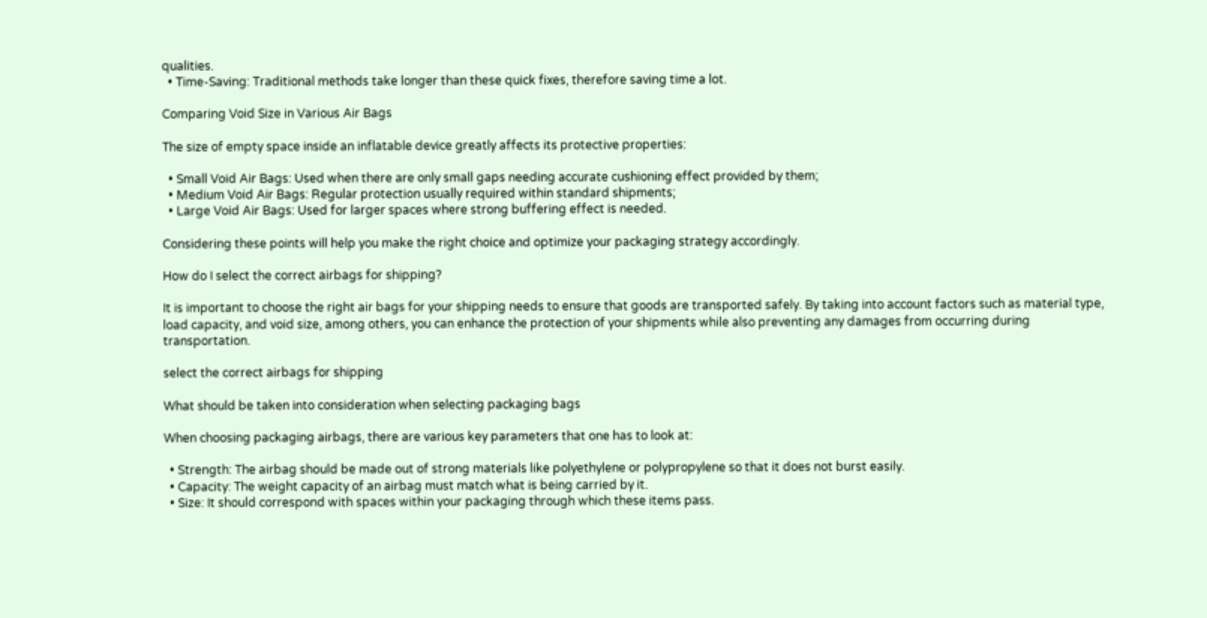qualities.
  • Time-Saving: Traditional methods take longer than these quick fixes, therefore saving time a lot.

Comparing Void Size in Various Air Bags

The size of empty space inside an inflatable device greatly affects its protective properties:

  • Small Void Air Bags: Used when there are only small gaps needing accurate cushioning effect provided by them;
  • Medium Void Air Bags: Regular protection usually required within standard shipments;
  • Large Void Air Bags: Used for larger spaces where strong buffering effect is needed.

Considering these points will help you make the right choice and optimize your packaging strategy accordingly.

How do I select the correct airbags for shipping?

It is important to choose the right air bags for your shipping needs to ensure that goods are transported safely. By taking into account factors such as material type, load capacity, and void size, among others, you can enhance the protection of your shipments while also preventing any damages from occurring during transportation.

select the correct airbags for shipping

What should be taken into consideration when selecting packaging bags

When choosing packaging airbags, there are various key parameters that one has to look at:

  • Strength: The airbag should be made out of strong materials like polyethylene or polypropylene so that it does not burst easily.
  • Capacity: The weight capacity of an airbag must match what is being carried by it.
  • Size: It should correspond with spaces within your packaging through which these items pass.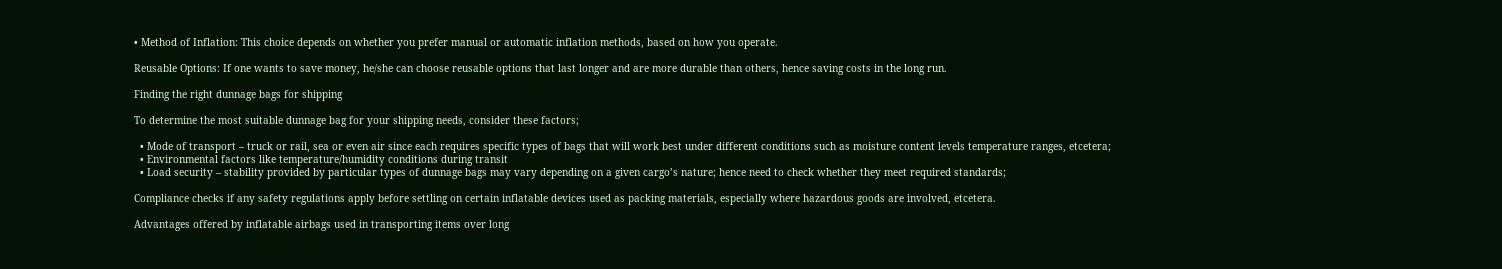• Method of Inflation: This choice depends on whether you prefer manual or automatic inflation methods, based on how you operate.

Reusable Options: If one wants to save money, he/she can choose reusable options that last longer and are more durable than others, hence saving costs in the long run.

Finding the right dunnage bags for shipping

To determine the most suitable dunnage bag for your shipping needs, consider these factors;

  • Mode of transport – truck or rail, sea or even air since each requires specific types of bags that will work best under different conditions such as moisture content levels temperature ranges, etcetera;
  • Environmental factors like temperature/humidity conditions during transit
  • Load security – stability provided by particular types of dunnage bags may vary depending on a given cargo’s nature; hence need to check whether they meet required standards;

Compliance checks if any safety regulations apply before settling on certain inflatable devices used as packing materials, especially where hazardous goods are involved, etcetera.

Advantages offered by inflatable airbags used in transporting items over long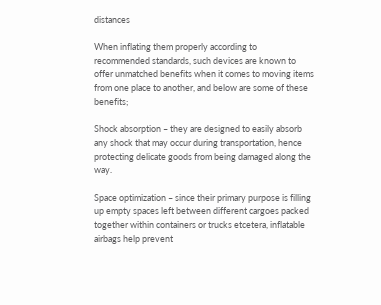distances

When inflating them properly according to recommended standards, such devices are known to offer unmatched benefits when it comes to moving items from one place to another, and below are some of these benefits;

Shock absorption – they are designed to easily absorb any shock that may occur during transportation, hence protecting delicate goods from being damaged along the way.

Space optimization – since their primary purpose is filling up empty spaces left between different cargoes packed together within containers or trucks etcetera, inflatable airbags help prevent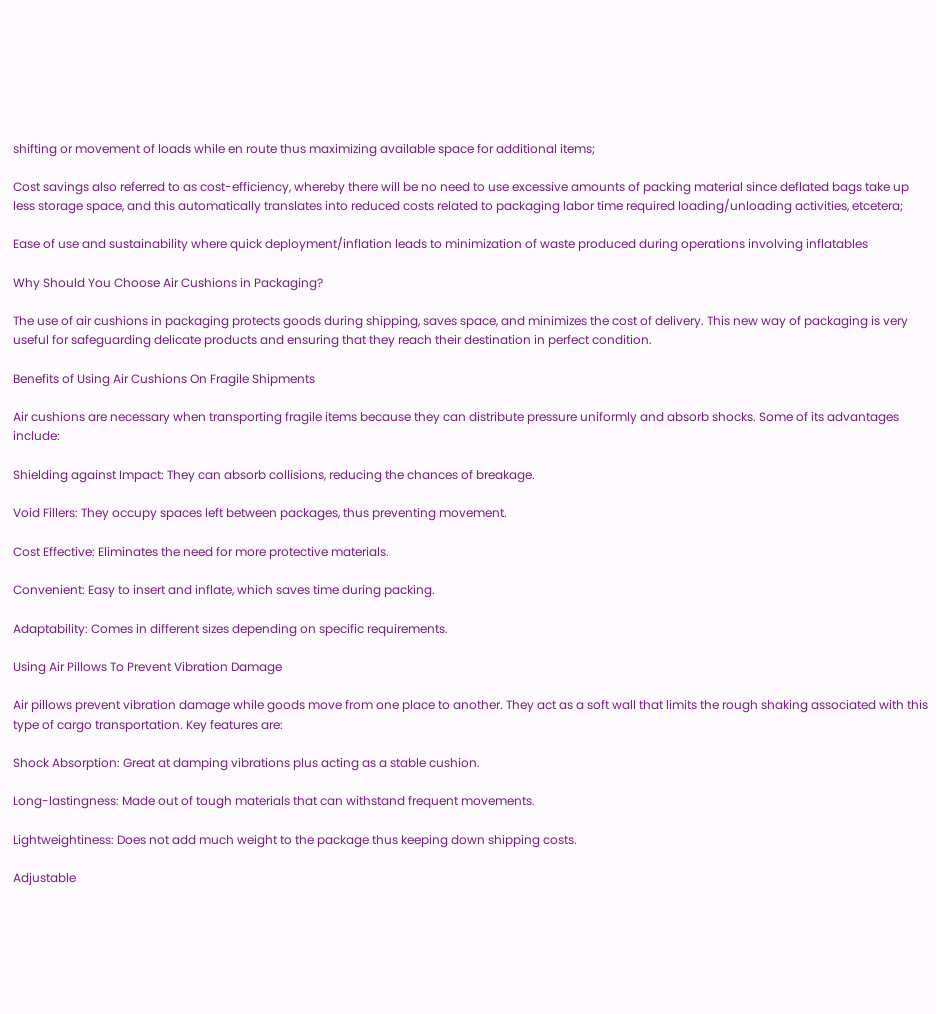shifting or movement of loads while en route thus maximizing available space for additional items;

Cost savings also referred to as cost-efficiency, whereby there will be no need to use excessive amounts of packing material since deflated bags take up less storage space, and this automatically translates into reduced costs related to packaging labor time required loading/unloading activities, etcetera;

Ease of use and sustainability where quick deployment/inflation leads to minimization of waste produced during operations involving inflatables

Why Should You Choose Air Cushions in Packaging?

The use of air cushions in packaging protects goods during shipping, saves space, and minimizes the cost of delivery. This new way of packaging is very useful for safeguarding delicate products and ensuring that they reach their destination in perfect condition.

Benefits of Using Air Cushions On Fragile Shipments

Air cushions are necessary when transporting fragile items because they can distribute pressure uniformly and absorb shocks. Some of its advantages include:

Shielding against Impact: They can absorb collisions, reducing the chances of breakage.

Void Fillers: They occupy spaces left between packages, thus preventing movement.

Cost Effective: Eliminates the need for more protective materials.

Convenient: Easy to insert and inflate, which saves time during packing.

Adaptability: Comes in different sizes depending on specific requirements.

Using Air Pillows To Prevent Vibration Damage

Air pillows prevent vibration damage while goods move from one place to another. They act as a soft wall that limits the rough shaking associated with this type of cargo transportation. Key features are:

Shock Absorption: Great at damping vibrations plus acting as a stable cushion.

Long-lastingness: Made out of tough materials that can withstand frequent movements.

Lightweightiness: Does not add much weight to the package thus keeping down shipping costs.

Adjustable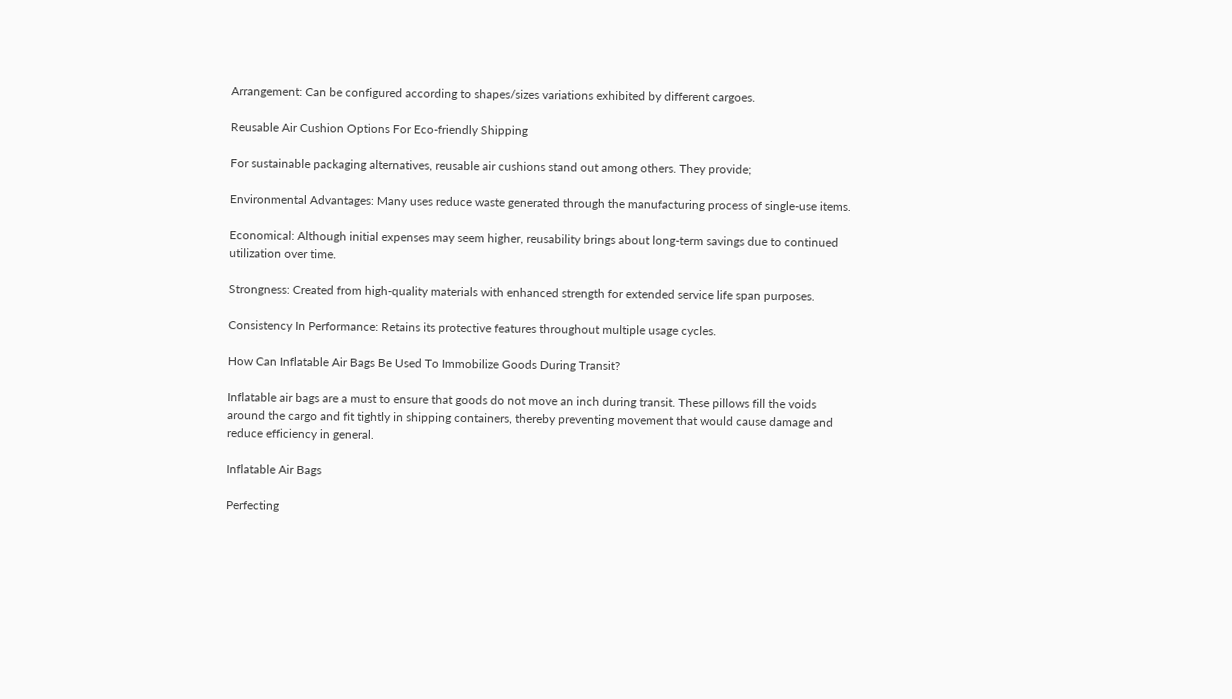Arrangement: Can be configured according to shapes/sizes variations exhibited by different cargoes.

Reusable Air Cushion Options For Eco-friendly Shipping

For sustainable packaging alternatives, reusable air cushions stand out among others. They provide;

Environmental Advantages: Many uses reduce waste generated through the manufacturing process of single-use items.

Economical: Although initial expenses may seem higher, reusability brings about long-term savings due to continued utilization over time.

Strongness: Created from high-quality materials with enhanced strength for extended service life span purposes.

Consistency In Performance: Retains its protective features throughout multiple usage cycles.

How Can Inflatable Air Bags Be Used To Immobilize Goods During Transit?

Inflatable air bags are a must to ensure that goods do not move an inch during transit. These pillows fill the voids around the cargo and fit tightly in shipping containers, thereby preventing movement that would cause damage and reduce efficiency in general.

Inflatable Air Bags

Perfecting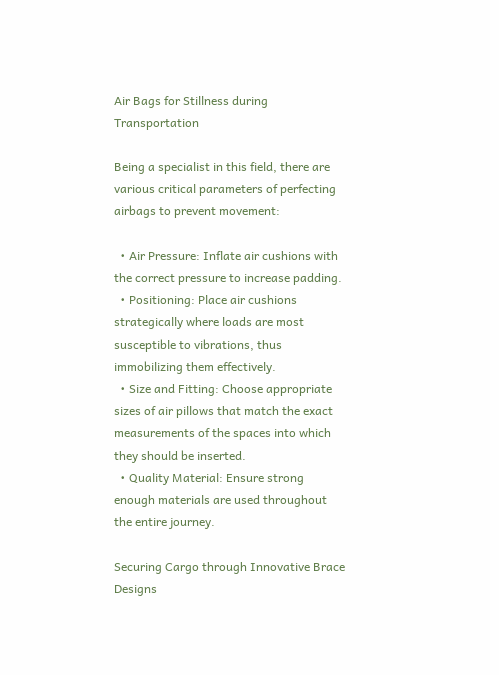Air Bags for Stillness during Transportation

Being a specialist in this field, there are various critical parameters of perfecting airbags to prevent movement:

  • Air Pressure: Inflate air cushions with the correct pressure to increase padding.
  • Positioning: Place air cushions strategically where loads are most susceptible to vibrations, thus immobilizing them effectively.
  • Size and Fitting: Choose appropriate sizes of air pillows that match the exact measurements of the spaces into which they should be inserted.
  • Quality Material: Ensure strong enough materials are used throughout the entire journey.

Securing Cargo through Innovative Brace Designs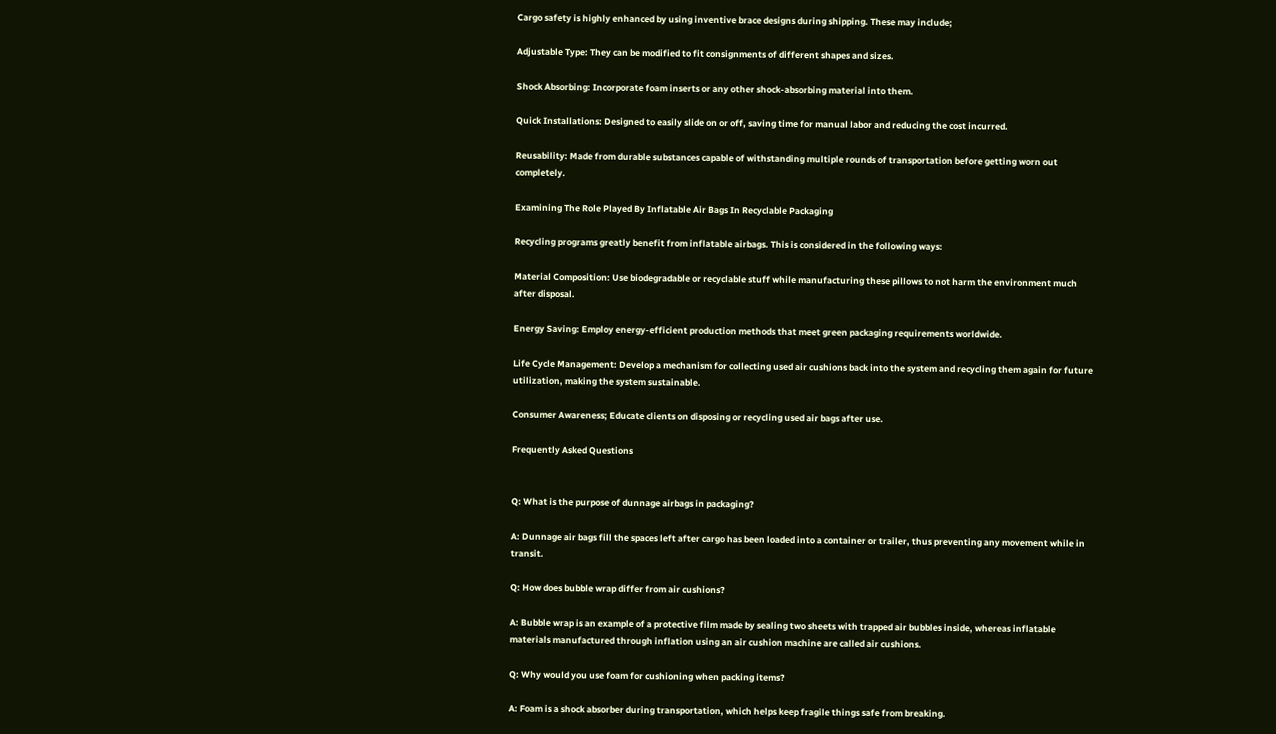Cargo safety is highly enhanced by using inventive brace designs during shipping. These may include;

Adjustable Type: They can be modified to fit consignments of different shapes and sizes.

Shock Absorbing: Incorporate foam inserts or any other shock-absorbing material into them.

Quick Installations: Designed to easily slide on or off, saving time for manual labor and reducing the cost incurred.

Reusability: Made from durable substances capable of withstanding multiple rounds of transportation before getting worn out completely.

Examining The Role Played By Inflatable Air Bags In Recyclable Packaging

Recycling programs greatly benefit from inflatable airbags. This is considered in the following ways:

Material Composition: Use biodegradable or recyclable stuff while manufacturing these pillows to not harm the environment much after disposal.

Energy Saving: Employ energy-efficient production methods that meet green packaging requirements worldwide.

Life Cycle Management: Develop a mechanism for collecting used air cushions back into the system and recycling them again for future utilization, making the system sustainable.

Consumer Awareness; Educate clients on disposing or recycling used air bags after use.

Frequently Asked Questions


Q: What is the purpose of dunnage airbags in packaging?

A: Dunnage air bags fill the spaces left after cargo has been loaded into a container or trailer, thus preventing any movement while in transit.

Q: How does bubble wrap differ from air cushions?

A: Bubble wrap is an example of a protective film made by sealing two sheets with trapped air bubbles inside, whereas inflatable materials manufactured through inflation using an air cushion machine are called air cushions.

Q: Why would you use foam for cushioning when packing items?

A: Foam is a shock absorber during transportation, which helps keep fragile things safe from breaking.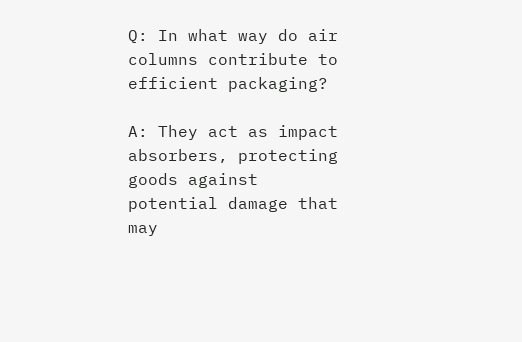Q: In what way do air columns contribute to efficient packaging?

A: They act as impact absorbers, protecting goods against potential damage that may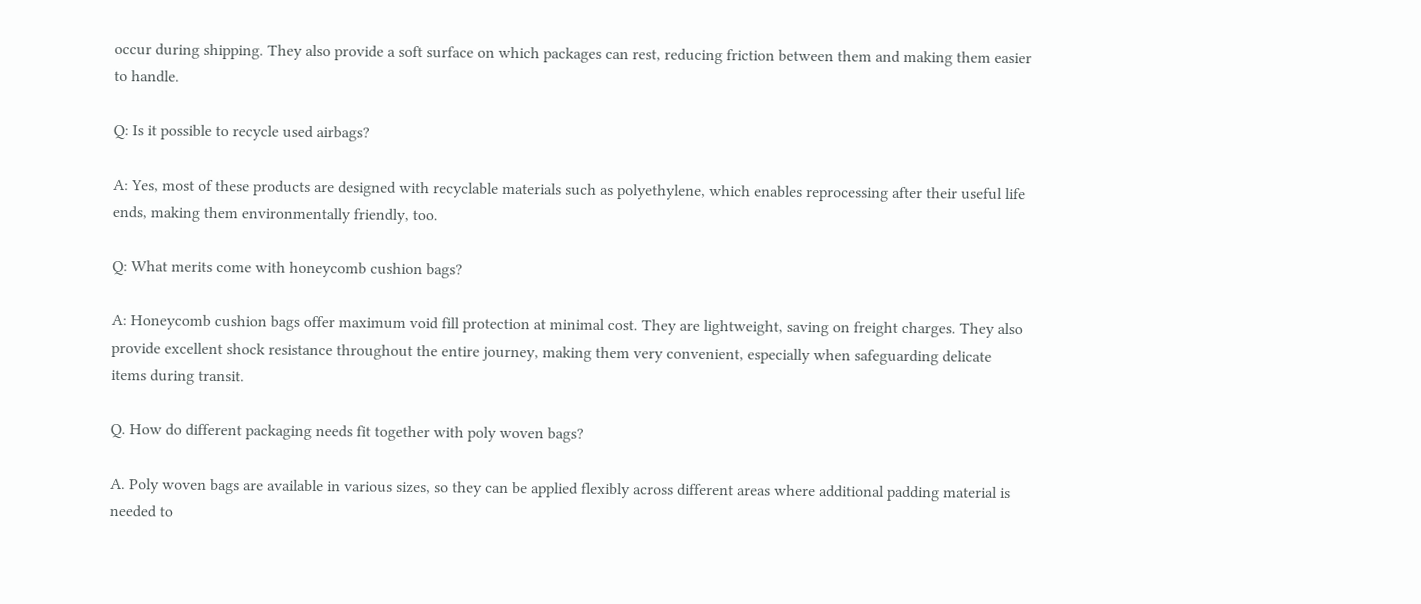occur during shipping. They also provide a soft surface on which packages can rest, reducing friction between them and making them easier to handle.

Q: Is it possible to recycle used airbags?

A: Yes, most of these products are designed with recyclable materials such as polyethylene, which enables reprocessing after their useful life ends, making them environmentally friendly, too.

Q: What merits come with honeycomb cushion bags?

A: Honeycomb cushion bags offer maximum void fill protection at minimal cost. They are lightweight, saving on freight charges. They also provide excellent shock resistance throughout the entire journey, making them very convenient, especially when safeguarding delicate items during transit.

Q. How do different packaging needs fit together with poly woven bags?

A. Poly woven bags are available in various sizes, so they can be applied flexibly across different areas where additional padding material is needed to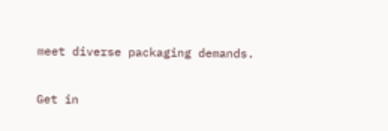meet diverse packaging demands.

Get in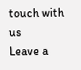touch with us
Leave a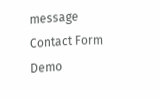message
Contact Form Demo